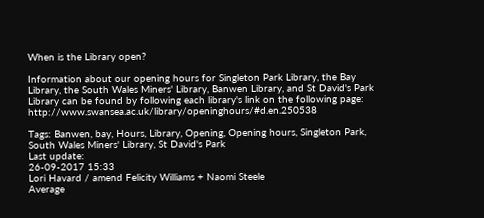When is the Library open?

Information about our opening hours for Singleton Park Library, the Bay Library, the South Wales Miners' Library, Banwen Library, and St David's Park Library can be found by following each library's link on the following page: http://www.swansea.ac.uk/library/openinghours/#d.en.250538

Tags: Banwen, bay, Hours, Library, Opening, Opening hours, Singleton Park, South Wales Miners' Library, St David's Park
Last update:
26-09-2017 15:33
Lori Havard / amend Felicity Williams + Naomi Steele
Average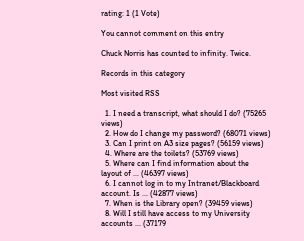rating: 1 (1 Vote)

You cannot comment on this entry

Chuck Norris has counted to infinity. Twice.

Records in this category

Most visited RSS

  1. I need a transcript, what should I do? (75265 views)
  2. How do I change my password? (68071 views)
  3. Can I print on A3 size pages? (56159 views)
  4. Where are the toilets? (53769 views)
  5. Where can I find information about the layout of ... (46397 views)
  6. I cannot log in to my Intranet/Blackboard account. Is ... (42877 views)
  7. When is the Library open? (39459 views)
  8. Will I still have access to my University accounts ... (37179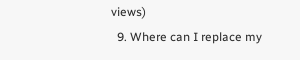views)
  9. Where can I replace my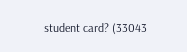student card? (33043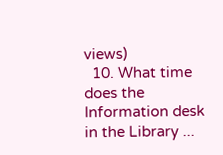views)
  10. What time does the Information desk in the Library ...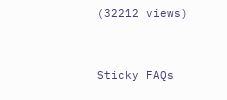(32212 views)


Sticky FAQs